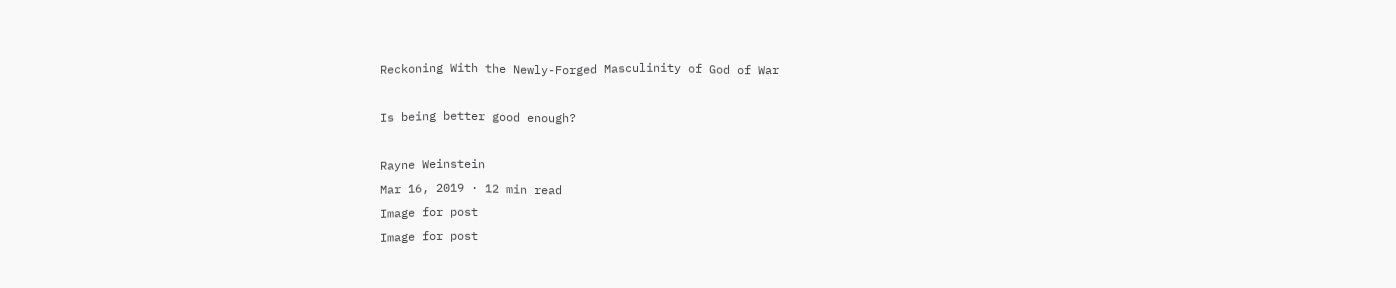Reckoning With the Newly-Forged Masculinity of God of War

Is being better good enough?

Rayne Weinstein
Mar 16, 2019 · 12 min read
Image for post
Image for post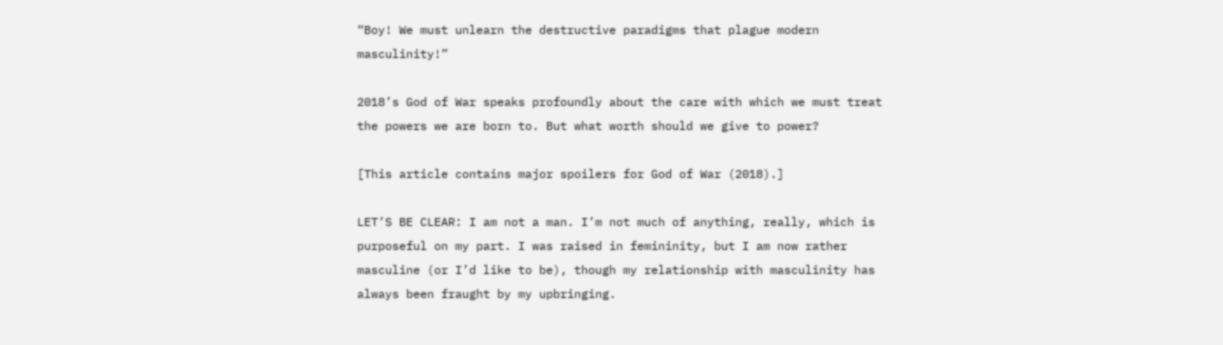“Boy! We must unlearn the destructive paradigms that plague modern masculinity!”

2018’s God of War speaks profoundly about the care with which we must treat the powers we are born to. But what worth should we give to power?

[This article contains major spoilers for God of War (2018).]

LET’S BE CLEAR: I am not a man. I’m not much of anything, really, which is purposeful on my part. I was raised in femininity, but I am now rather masculine (or I’d like to be), though my relationship with masculinity has always been fraught by my upbringing.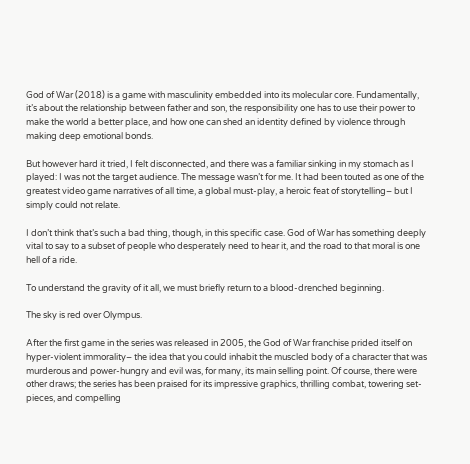God of War (2018) is a game with masculinity embedded into its molecular core. Fundamentally, it’s about the relationship between father and son, the responsibility one has to use their power to make the world a better place, and how one can shed an identity defined by violence through making deep emotional bonds.

But however hard it tried, I felt disconnected, and there was a familiar sinking in my stomach as I played: I was not the target audience. The message wasn’t for me. It had been touted as one of the greatest video game narratives of all time, a global must-play, a heroic feat of storytelling– but I simply could not relate.

I don’t think that’s such a bad thing, though, in this specific case. God of War has something deeply vital to say to a subset of people who desperately need to hear it, and the road to that moral is one hell of a ride.

To understand the gravity of it all, we must briefly return to a blood-drenched beginning.

The sky is red over Olympus.

After the first game in the series was released in 2005, the God of War franchise prided itself on hyper-violent immorality– the idea that you could inhabit the muscled body of a character that was murderous and power-hungry and evil was, for many, its main selling point. Of course, there were other draws; the series has been praised for its impressive graphics, thrilling combat, towering set-pieces, and compelling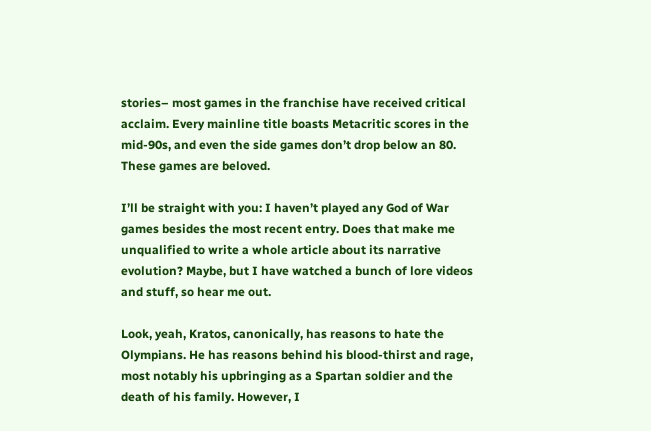stories– most games in the franchise have received critical acclaim. Every mainline title boasts Metacritic scores in the mid-90s, and even the side games don’t drop below an 80. These games are beloved.

I’ll be straight with you: I haven’t played any God of War games besides the most recent entry. Does that make me unqualified to write a whole article about its narrative evolution? Maybe, but I have watched a bunch of lore videos and stuff, so hear me out.

Look, yeah, Kratos, canonically, has reasons to hate the Olympians. He has reasons behind his blood-thirst and rage, most notably his upbringing as a Spartan soldier and the death of his family. However, I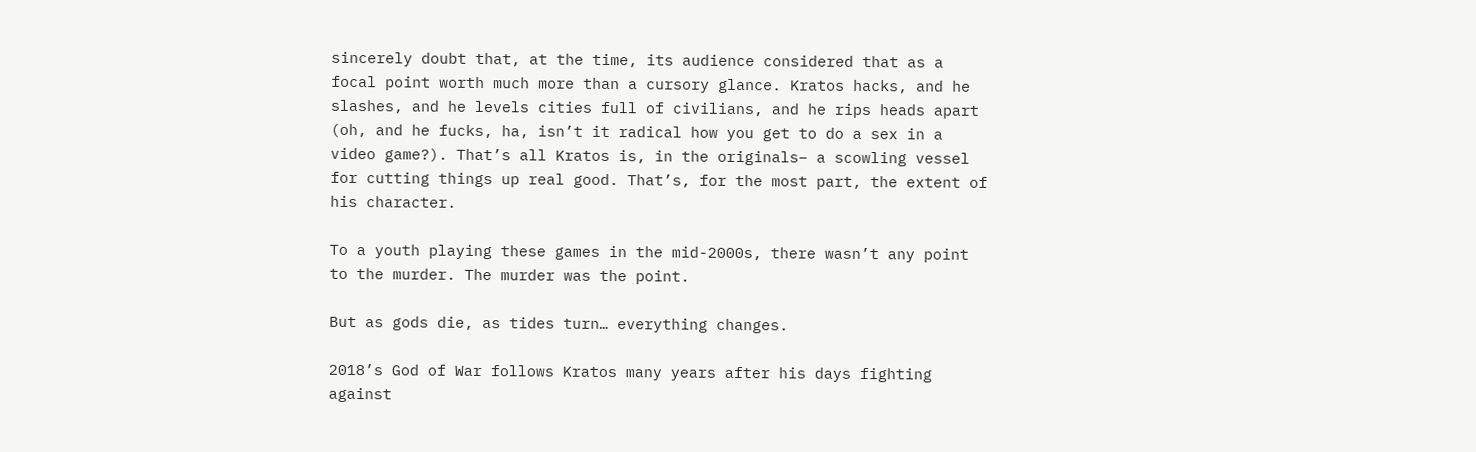sincerely doubt that, at the time, its audience considered that as a focal point worth much more than a cursory glance. Kratos hacks, and he slashes, and he levels cities full of civilians, and he rips heads apart (oh, and he fucks, ha, isn’t it radical how you get to do a sex in a video game?). That’s all Kratos is, in the originals– a scowling vessel for cutting things up real good. That’s, for the most part, the extent of his character.

To a youth playing these games in the mid-2000s, there wasn’t any point to the murder. The murder was the point.

But as gods die, as tides turn… everything changes.

2018’s God of War follows Kratos many years after his days fighting against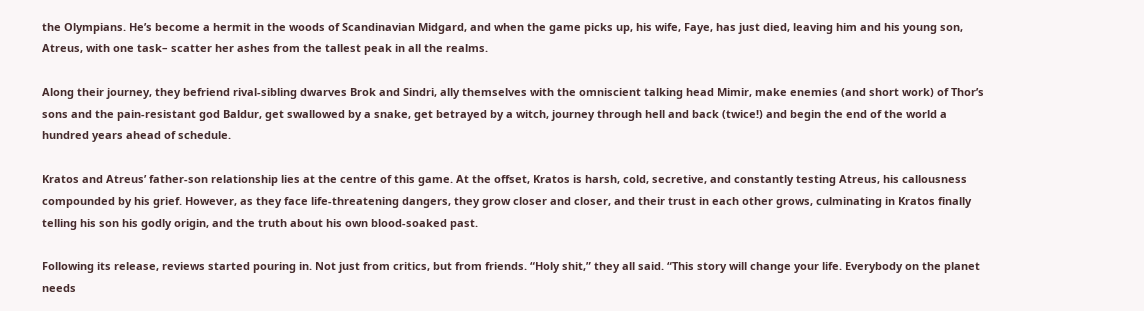the Olympians. He’s become a hermit in the woods of Scandinavian Midgard, and when the game picks up, his wife, Faye, has just died, leaving him and his young son, Atreus, with one task– scatter her ashes from the tallest peak in all the realms.

Along their journey, they befriend rival-sibling dwarves Brok and Sindri, ally themselves with the omniscient talking head Mimir, make enemies (and short work) of Thor’s sons and the pain-resistant god Baldur, get swallowed by a snake, get betrayed by a witch, journey through hell and back (twice!) and begin the end of the world a hundred years ahead of schedule.

Kratos and Atreus’ father-son relationship lies at the centre of this game. At the offset, Kratos is harsh, cold, secretive, and constantly testing Atreus, his callousness compounded by his grief. However, as they face life-threatening dangers, they grow closer and closer, and their trust in each other grows, culminating in Kratos finally telling his son his godly origin, and the truth about his own blood-soaked past.

Following its release, reviews started pouring in. Not just from critics, but from friends. “Holy shit,” they all said. “This story will change your life. Everybody on the planet needs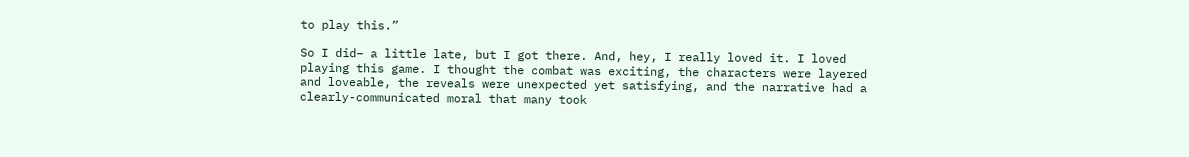to play this.”

So I did– a little late, but I got there. And, hey, I really loved it. I loved playing this game. I thought the combat was exciting, the characters were layered and loveable, the reveals were unexpected yet satisfying, and the narrative had a clearly-communicated moral that many took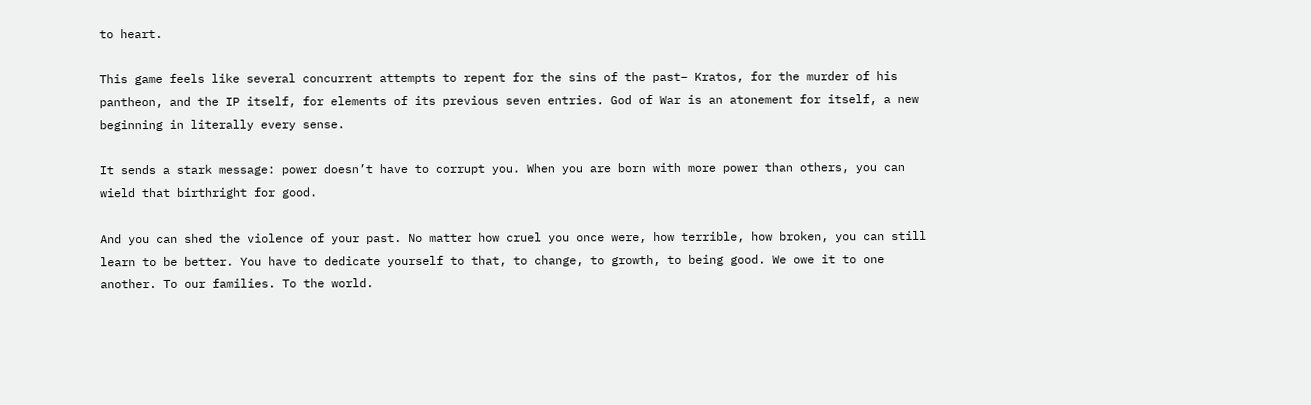to heart.

This game feels like several concurrent attempts to repent for the sins of the past– Kratos, for the murder of his pantheon, and the IP itself, for elements of its previous seven entries. God of War is an atonement for itself, a new beginning in literally every sense.

It sends a stark message: power doesn’t have to corrupt you. When you are born with more power than others, you can wield that birthright for good.

And you can shed the violence of your past. No matter how cruel you once were, how terrible, how broken, you can still learn to be better. You have to dedicate yourself to that, to change, to growth, to being good. We owe it to one another. To our families. To the world.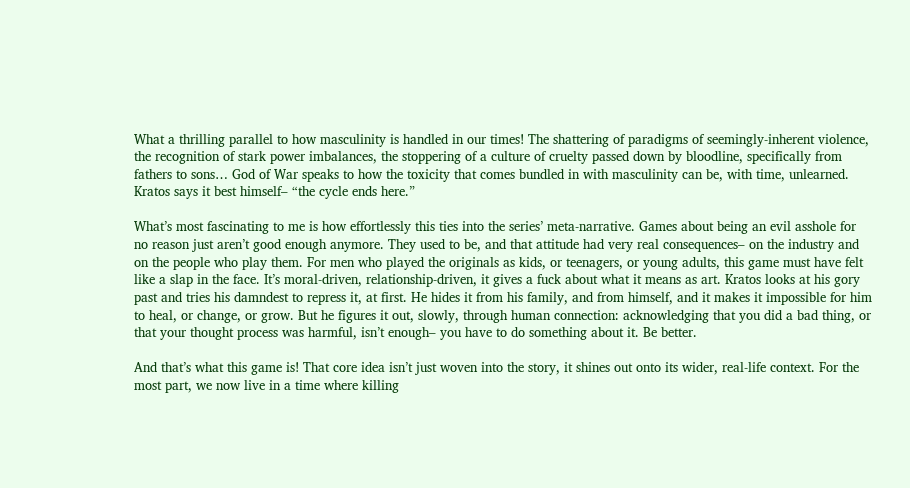What a thrilling parallel to how masculinity is handled in our times! The shattering of paradigms of seemingly-inherent violence, the recognition of stark power imbalances, the stoppering of a culture of cruelty passed down by bloodline, specifically from fathers to sons… God of War speaks to how the toxicity that comes bundled in with masculinity can be, with time, unlearned. Kratos says it best himself– “the cycle ends here.”

What’s most fascinating to me is how effortlessly this ties into the series’ meta-narrative. Games about being an evil asshole for no reason just aren’t good enough anymore. They used to be, and that attitude had very real consequences– on the industry and on the people who play them. For men who played the originals as kids, or teenagers, or young adults, this game must have felt like a slap in the face. It’s moral-driven, relationship-driven, it gives a fuck about what it means as art. Kratos looks at his gory past and tries his damndest to repress it, at first. He hides it from his family, and from himself, and it makes it impossible for him to heal, or change, or grow. But he figures it out, slowly, through human connection: acknowledging that you did a bad thing, or that your thought process was harmful, isn’t enough– you have to do something about it. Be better.

And that’s what this game is! That core idea isn’t just woven into the story, it shines out onto its wider, real-life context. For the most part, we now live in a time where killing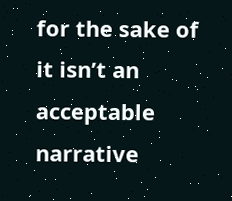for the sake of it isn’t an acceptable narrative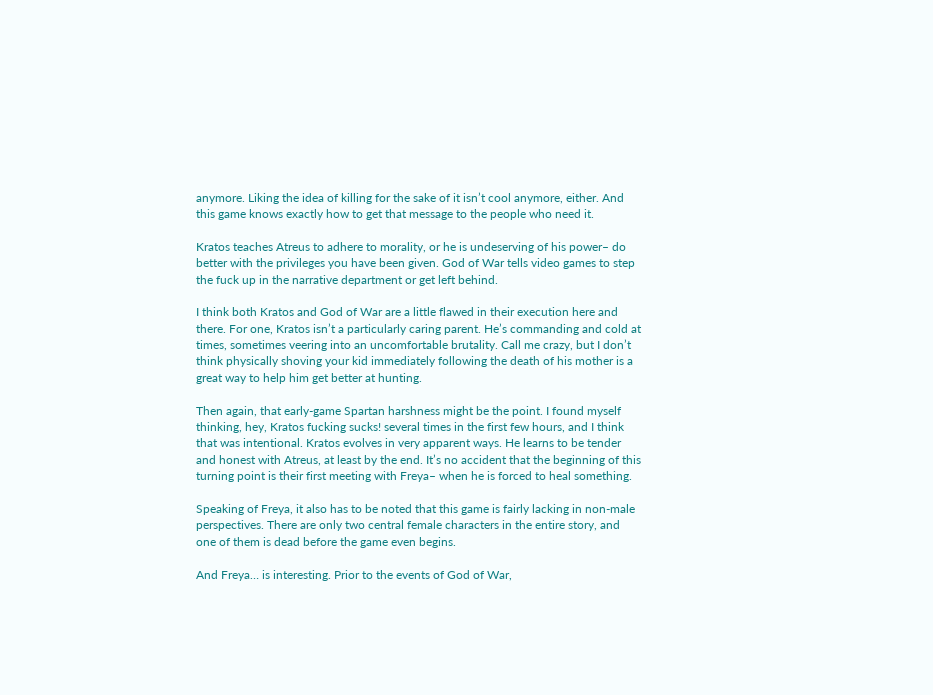anymore. Liking the idea of killing for the sake of it isn’t cool anymore, either. And this game knows exactly how to get that message to the people who need it.

Kratos teaches Atreus to adhere to morality, or he is undeserving of his power– do better with the privileges you have been given. God of War tells video games to step the fuck up in the narrative department or get left behind.

I think both Kratos and God of War are a little flawed in their execution here and there. For one, Kratos isn’t a particularly caring parent. He’s commanding and cold at times, sometimes veering into an uncomfortable brutality. Call me crazy, but I don’t think physically shoving your kid immediately following the death of his mother is a great way to help him get better at hunting.

Then again, that early-game Spartan harshness might be the point. I found myself thinking, hey, Kratos fucking sucks! several times in the first few hours, and I think that was intentional. Kratos evolves in very apparent ways. He learns to be tender and honest with Atreus, at least by the end. It’s no accident that the beginning of this turning point is their first meeting with Freya– when he is forced to heal something.

Speaking of Freya, it also has to be noted that this game is fairly lacking in non-male perspectives. There are only two central female characters in the entire story, and one of them is dead before the game even begins.

And Freya… is interesting. Prior to the events of God of War,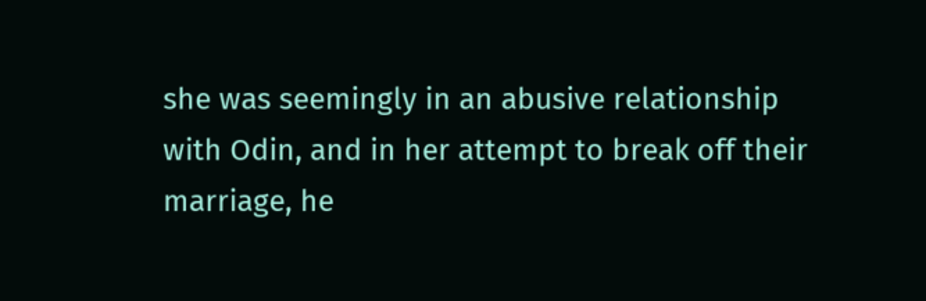she was seemingly in an abusive relationship with Odin, and in her attempt to break off their marriage, he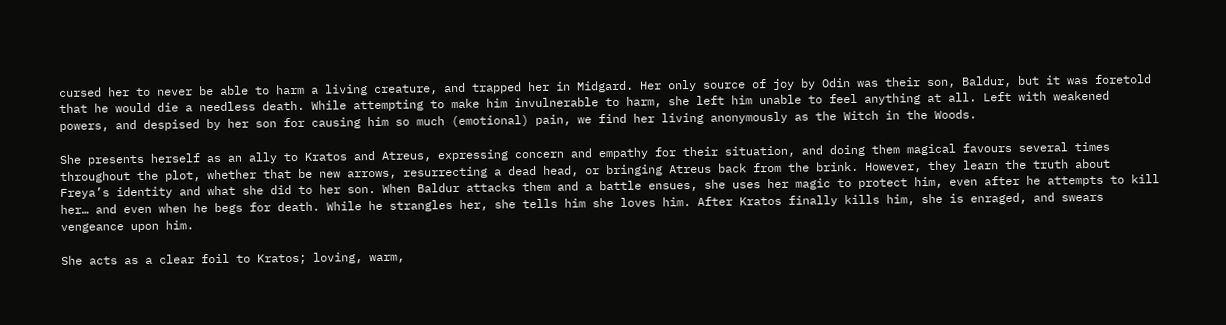cursed her to never be able to harm a living creature, and trapped her in Midgard. Her only source of joy by Odin was their son, Baldur, but it was foretold that he would die a needless death. While attempting to make him invulnerable to harm, she left him unable to feel anything at all. Left with weakened powers, and despised by her son for causing him so much (emotional) pain, we find her living anonymously as the Witch in the Woods.

She presents herself as an ally to Kratos and Atreus, expressing concern and empathy for their situation, and doing them magical favours several times throughout the plot, whether that be new arrows, resurrecting a dead head, or bringing Atreus back from the brink. However, they learn the truth about Freya’s identity and what she did to her son. When Baldur attacks them and a battle ensues, she uses her magic to protect him, even after he attempts to kill her… and even when he begs for death. While he strangles her, she tells him she loves him. After Kratos finally kills him, she is enraged, and swears vengeance upon him.

She acts as a clear foil to Kratos; loving, warm,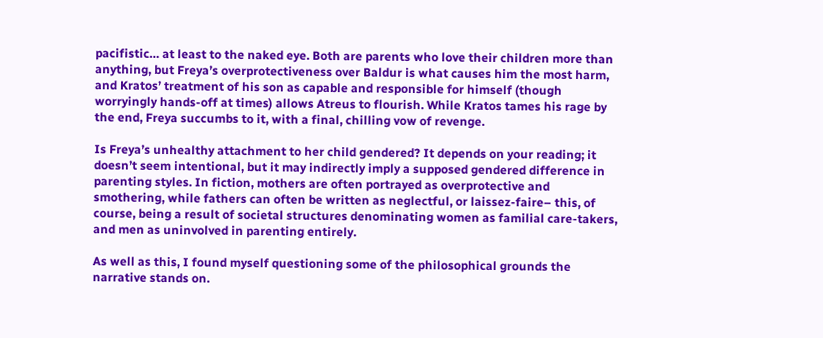pacifistic… at least to the naked eye. Both are parents who love their children more than anything, but Freya’s overprotectiveness over Baldur is what causes him the most harm, and Kratos’ treatment of his son as capable and responsible for himself (though worryingly hands-off at times) allows Atreus to flourish. While Kratos tames his rage by the end, Freya succumbs to it, with a final, chilling vow of revenge.

Is Freya’s unhealthy attachment to her child gendered? It depends on your reading; it doesn’t seem intentional, but it may indirectly imply a supposed gendered difference in parenting styles. In fiction, mothers are often portrayed as overprotective and smothering, while fathers can often be written as neglectful, or laissez-faire– this, of course, being a result of societal structures denominating women as familial care-takers, and men as uninvolved in parenting entirely.

As well as this, I found myself questioning some of the philosophical grounds the narrative stands on.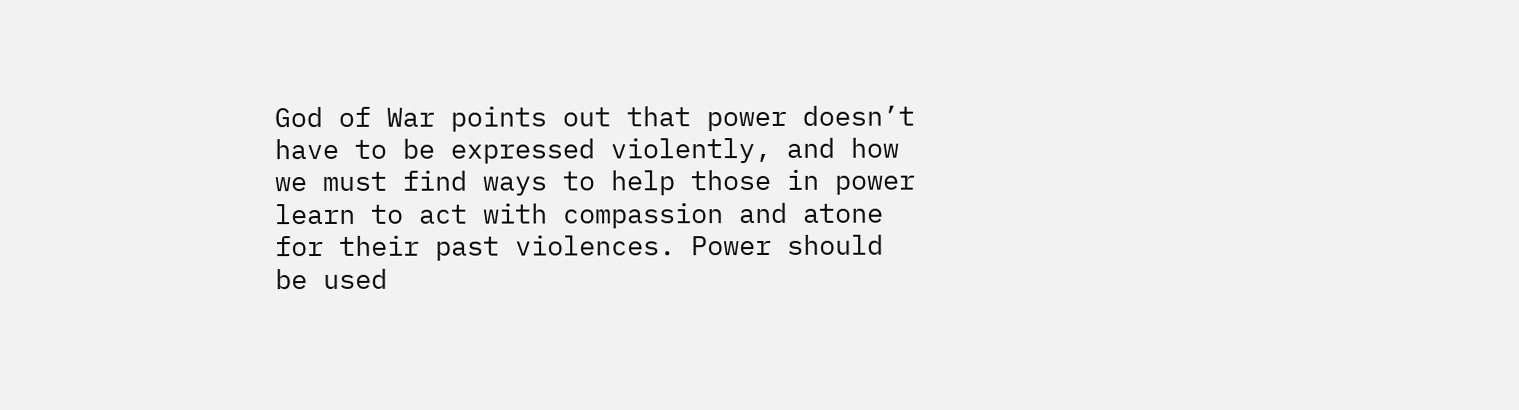God of War points out that power doesn’t have to be expressed violently, and how we must find ways to help those in power learn to act with compassion and atone for their past violences. Power should be used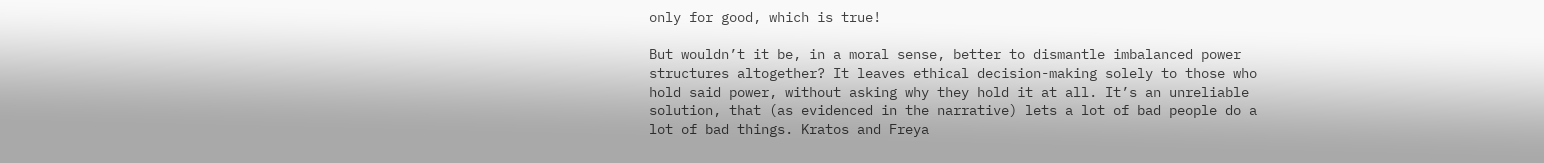only for good, which is true!

But wouldn’t it be, in a moral sense, better to dismantle imbalanced power structures altogether? It leaves ethical decision-making solely to those who hold said power, without asking why they hold it at all. It’s an unreliable solution, that (as evidenced in the narrative) lets a lot of bad people do a lot of bad things. Kratos and Freya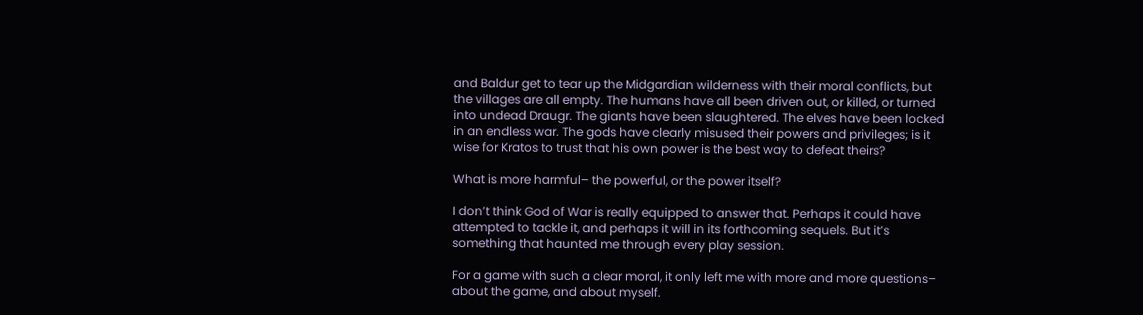and Baldur get to tear up the Midgardian wilderness with their moral conflicts, but the villages are all empty. The humans have all been driven out, or killed, or turned into undead Draugr. The giants have been slaughtered. The elves have been locked in an endless war. The gods have clearly misused their powers and privileges; is it wise for Kratos to trust that his own power is the best way to defeat theirs?

What is more harmful– the powerful, or the power itself?

I don’t think God of War is really equipped to answer that. Perhaps it could have attempted to tackle it, and perhaps it will in its forthcoming sequels. But it’s something that haunted me through every play session.

For a game with such a clear moral, it only left me with more and more questions– about the game, and about myself.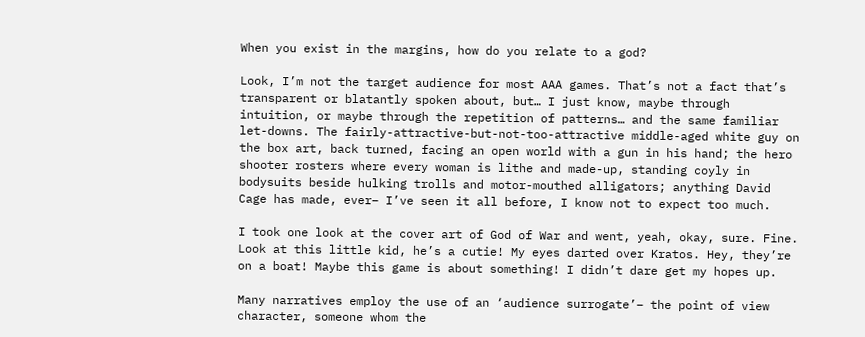When you exist in the margins, how do you relate to a god?

Look, I’m not the target audience for most AAA games. That’s not a fact that’s transparent or blatantly spoken about, but… I just know, maybe through intuition, or maybe through the repetition of patterns… and the same familiar let-downs. The fairly-attractive-but-not-too-attractive middle-aged white guy on the box art, back turned, facing an open world with a gun in his hand; the hero shooter rosters where every woman is lithe and made-up, standing coyly in bodysuits beside hulking trolls and motor-mouthed alligators; anything David Cage has made, ever– I’ve seen it all before, I know not to expect too much.

I took one look at the cover art of God of War and went, yeah, okay, sure. Fine. Look at this little kid, he’s a cutie! My eyes darted over Kratos. Hey, they’re on a boat! Maybe this game is about something! I didn’t dare get my hopes up.

Many narratives employ the use of an ‘audience surrogate’– the point of view character, someone whom the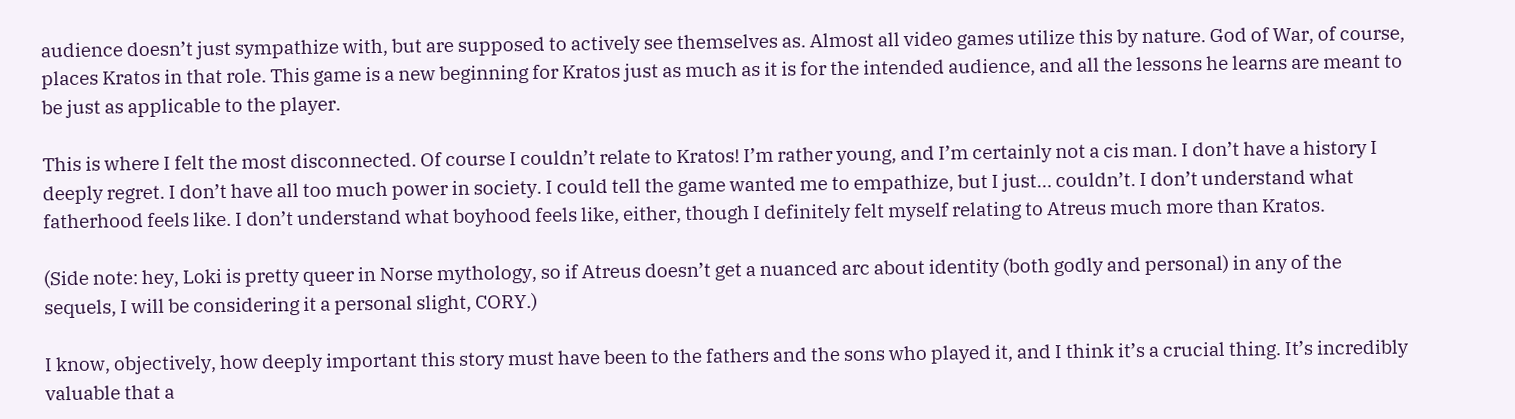audience doesn’t just sympathize with, but are supposed to actively see themselves as. Almost all video games utilize this by nature. God of War, of course, places Kratos in that role. This game is a new beginning for Kratos just as much as it is for the intended audience, and all the lessons he learns are meant to be just as applicable to the player.

This is where I felt the most disconnected. Of course I couldn’t relate to Kratos! I’m rather young, and I’m certainly not a cis man. I don’t have a history I deeply regret. I don’t have all too much power in society. I could tell the game wanted me to empathize, but I just… couldn’t. I don’t understand what fatherhood feels like. I don’t understand what boyhood feels like, either, though I definitely felt myself relating to Atreus much more than Kratos.

(Side note: hey, Loki is pretty queer in Norse mythology, so if Atreus doesn’t get a nuanced arc about identity (both godly and personal) in any of the sequels, I will be considering it a personal slight, CORY.)

I know, objectively, how deeply important this story must have been to the fathers and the sons who played it, and I think it’s a crucial thing. It’s incredibly valuable that a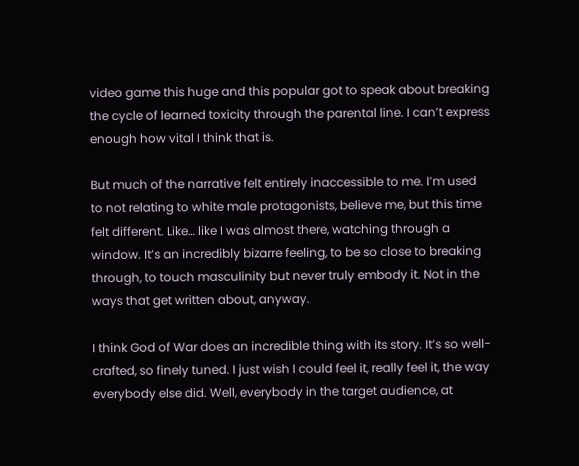video game this huge and this popular got to speak about breaking the cycle of learned toxicity through the parental line. I can’t express enough how vital I think that is.

But much of the narrative felt entirely inaccessible to me. I’m used to not relating to white male protagonists, believe me, but this time felt different. Like… like I was almost there, watching through a window. It’s an incredibly bizarre feeling, to be so close to breaking through, to touch masculinity but never truly embody it. Not in the ways that get written about, anyway.

I think God of War does an incredible thing with its story. It’s so well-crafted, so finely tuned. I just wish I could feel it, really feel it, the way everybody else did. Well, everybody in the target audience, at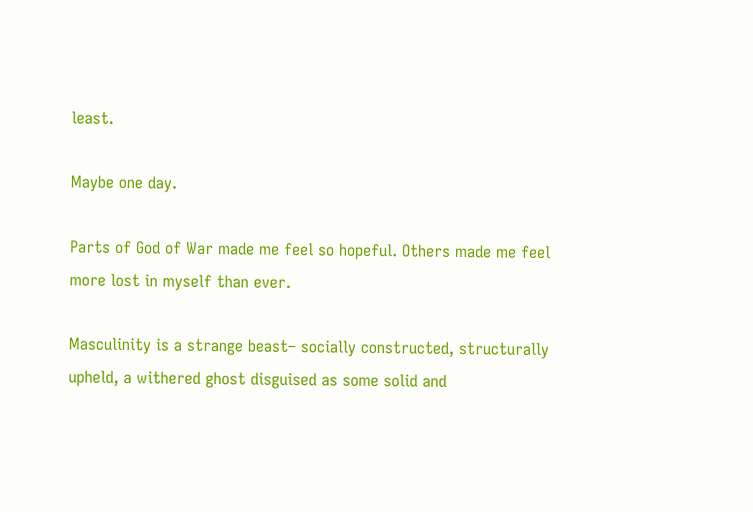least.

Maybe one day.

Parts of God of War made me feel so hopeful. Others made me feel more lost in myself than ever.

Masculinity is a strange beast– socially constructed, structurally upheld, a withered ghost disguised as some solid and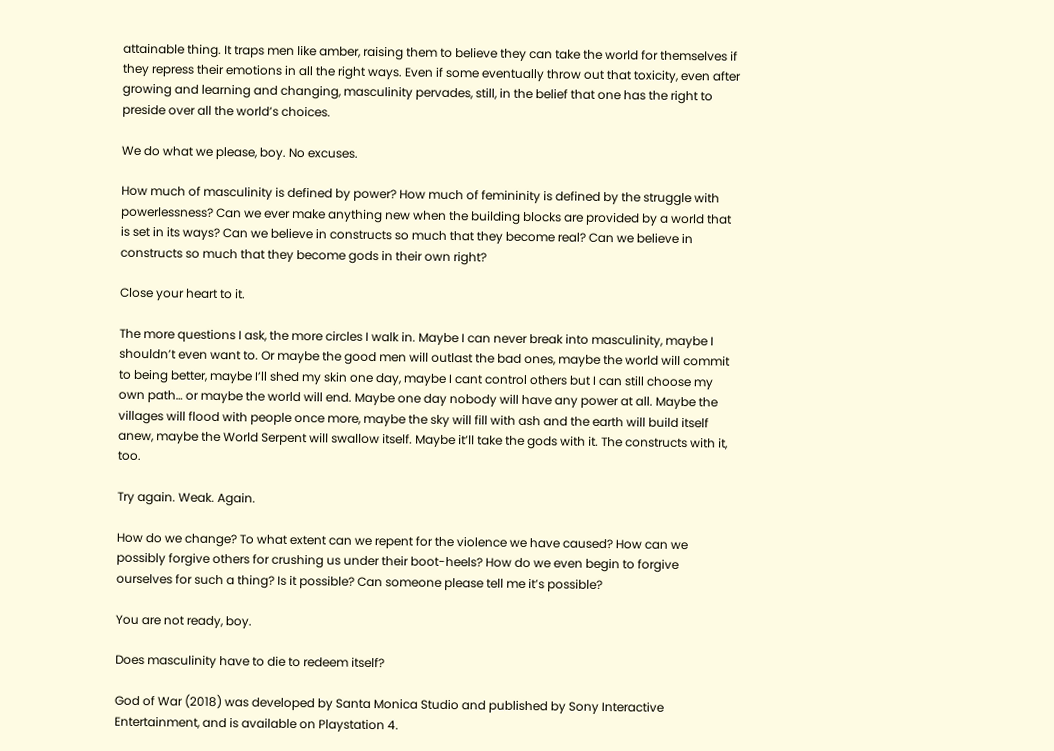attainable thing. It traps men like amber, raising them to believe they can take the world for themselves if they repress their emotions in all the right ways. Even if some eventually throw out that toxicity, even after growing and learning and changing, masculinity pervades, still, in the belief that one has the right to preside over all the world’s choices.

We do what we please, boy. No excuses.

How much of masculinity is defined by power? How much of femininity is defined by the struggle with powerlessness? Can we ever make anything new when the building blocks are provided by a world that is set in its ways? Can we believe in constructs so much that they become real? Can we believe in constructs so much that they become gods in their own right?

Close your heart to it.

The more questions I ask, the more circles I walk in. Maybe I can never break into masculinity, maybe I shouldn’t even want to. Or maybe the good men will outlast the bad ones, maybe the world will commit to being better, maybe I’ll shed my skin one day, maybe I cant control others but I can still choose my own path… or maybe the world will end. Maybe one day nobody will have any power at all. Maybe the villages will flood with people once more, maybe the sky will fill with ash and the earth will build itself anew, maybe the World Serpent will swallow itself. Maybe it’ll take the gods with it. The constructs with it, too.

Try again. Weak. Again.

How do we change? To what extent can we repent for the violence we have caused? How can we possibly forgive others for crushing us under their boot-heels? How do we even begin to forgive ourselves for such a thing? Is it possible? Can someone please tell me it’s possible?

You are not ready, boy.

Does masculinity have to die to redeem itself?

God of War (2018) was developed by Santa Monica Studio and published by Sony Interactive Entertainment, and is available on Playstation 4.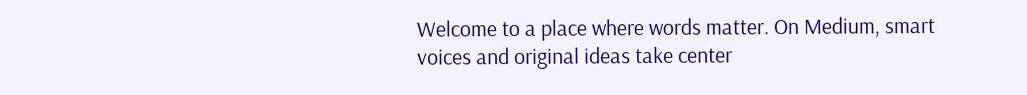Welcome to a place where words matter. On Medium, smart voices and original ideas take center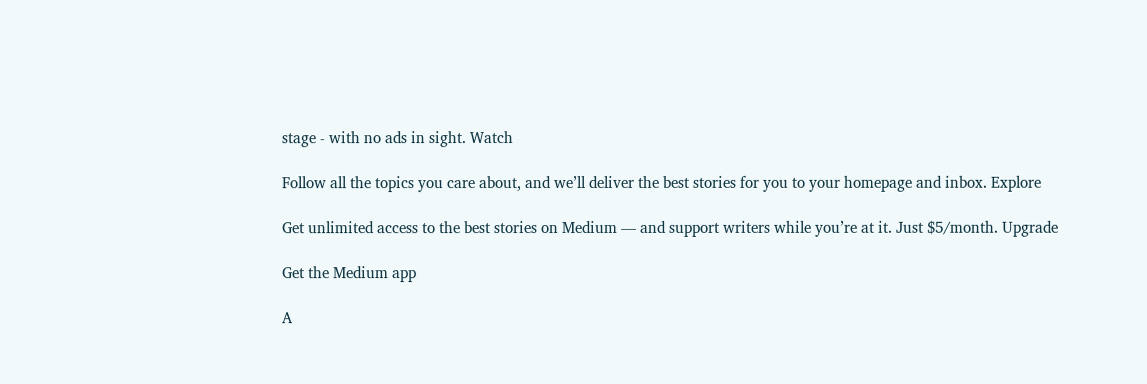stage - with no ads in sight. Watch

Follow all the topics you care about, and we’ll deliver the best stories for you to your homepage and inbox. Explore

Get unlimited access to the best stories on Medium — and support writers while you’re at it. Just $5/month. Upgrade

Get the Medium app

A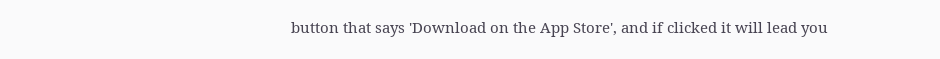button that says 'Download on the App Store', and if clicked it will lead you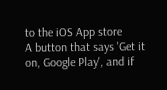to the iOS App store
A button that says 'Get it on, Google Play', and if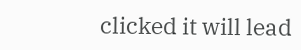clicked it will lead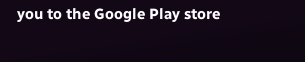you to the Google Play store